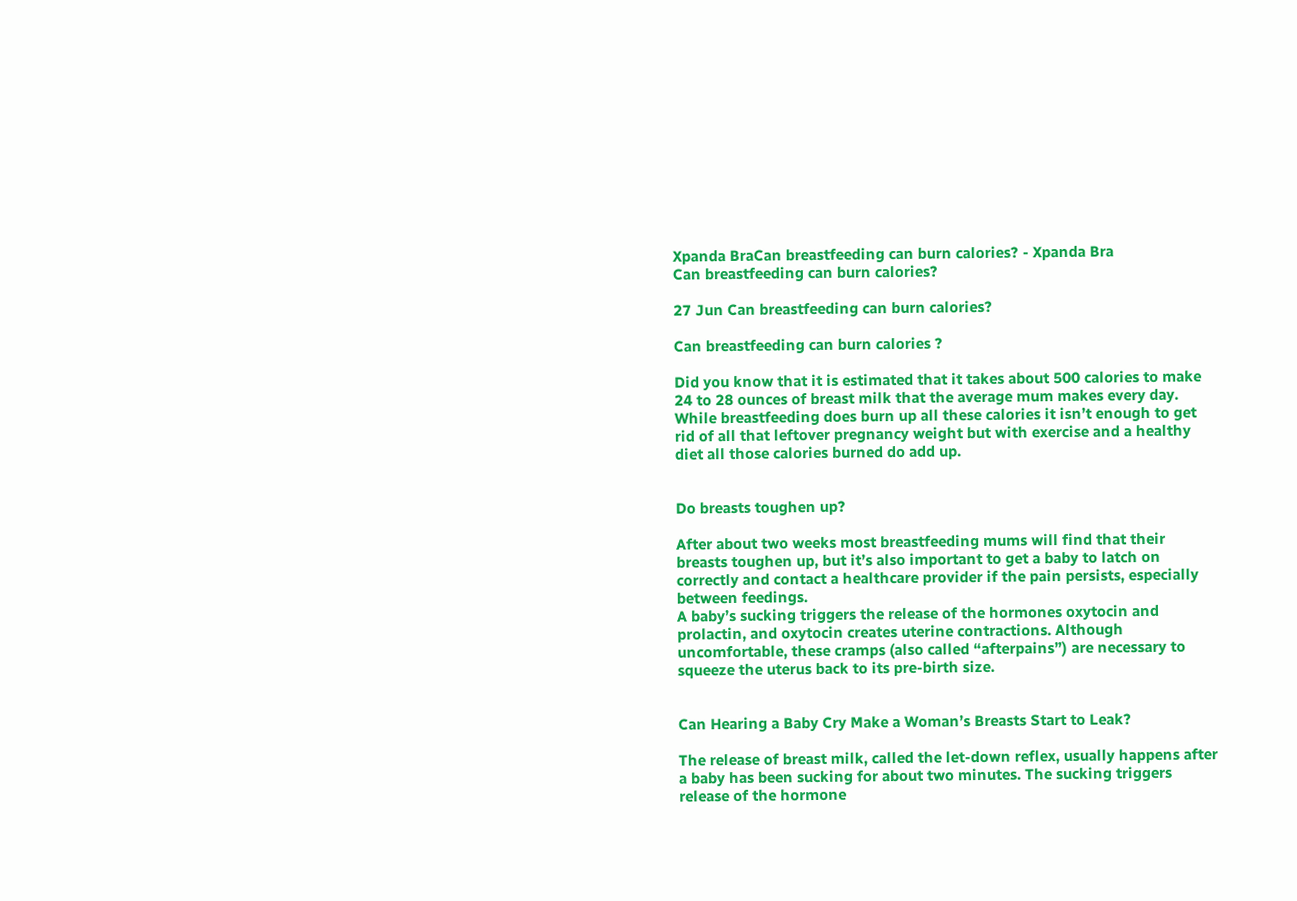Xpanda BraCan breastfeeding can burn calories? - Xpanda Bra
Can breastfeeding can burn calories?

27 Jun Can breastfeeding can burn calories?

Can breastfeeding can burn calories ?

Did you know that it is estimated that it takes about 500 calories to make 24 to 28 ounces of breast milk that the average mum makes every day.
While breastfeeding does burn up all these calories it isn’t enough to get rid of all that leftover pregnancy weight but with exercise and a healthy diet all those calories burned do add up.


Do breasts toughen up?

After about two weeks most breastfeeding mums will find that their breasts toughen up, but it’s also important to get a baby to latch on correctly and contact a healthcare provider if the pain persists, especially between feedings.
A baby’s sucking triggers the release of the hormones oxytocin and prolactin, and oxytocin creates uterine contractions. Although uncomfortable, these cramps (also called “afterpains”) are necessary to squeeze the uterus back to its pre-birth size.


Can Hearing a Baby Cry Make a Woman’s Breasts Start to Leak?

The release of breast milk, called the let-down reflex, usually happens after a baby has been sucking for about two minutes. The sucking triggers release of the hormone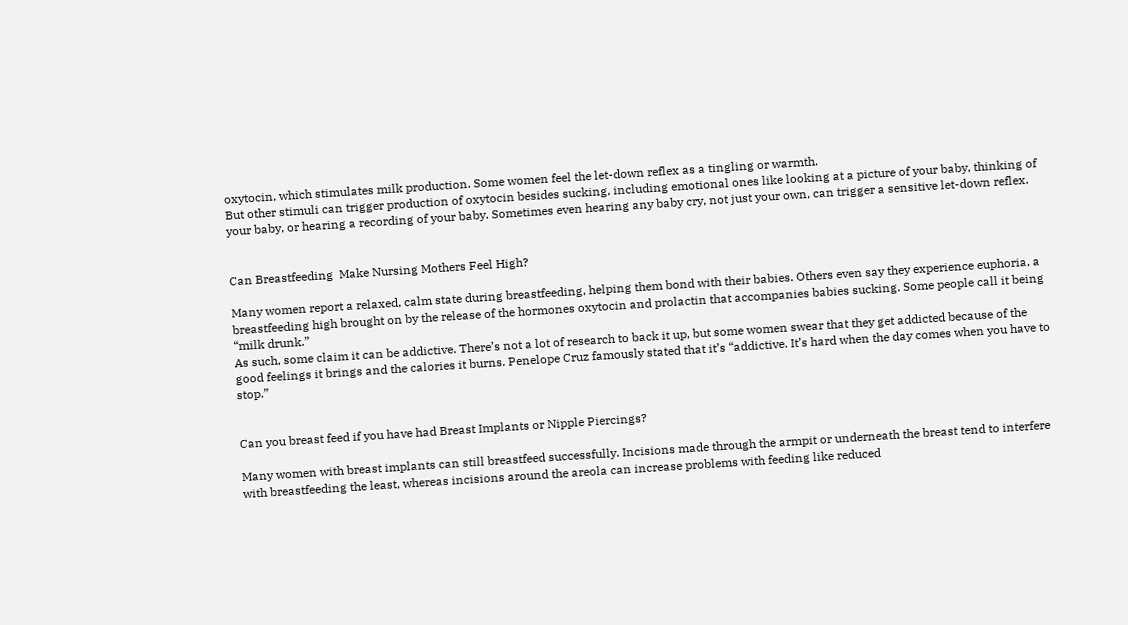oxytocin, which stimulates milk production. Some women feel the let-down reflex as a tingling or warmth.
But other stimuli can trigger production of oxytocin besides sucking, including emotional ones like looking at a picture of your baby, thinking of your baby, or hearing a recording of your baby. Sometimes even hearing any baby cry, not just your own, can trigger a sensitive let-down reflex.


Can Breastfeeding  Make Nursing Mothers Feel High?

Many women report a relaxed, calm state during breastfeeding, helping them bond with their babies. Others even say they experience euphoria, a breastfeeding high brought on by the release of the hormones oxytocin and prolactin that accompanies babies sucking. Some people call it being “milk drunk.”
As such, some claim it can be addictive. There’s not a lot of research to back it up, but some women swear that they get addicted because of the good feelings it brings and the calories it burns. Penelope Cruz famously stated that it’s “addictive. It’s hard when the day comes when you have to stop.”


Can you breast feed if you have had Breast Implants or Nipple Piercings?

Many women with breast implants can still breastfeed successfully. Incisions made through the armpit or underneath the breast tend to interfere with breastfeeding the least, whereas incisions around the areola can increase problems with feeding like reduced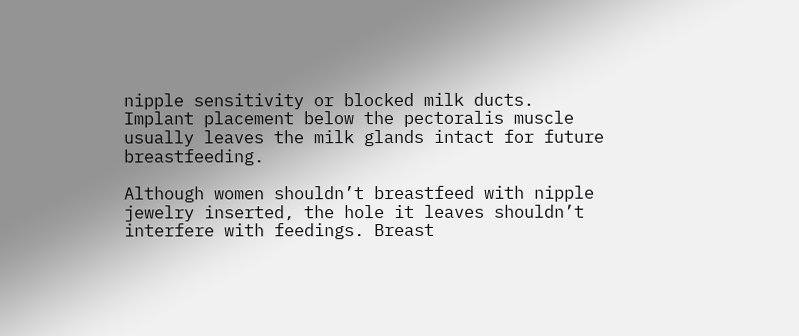nipple sensitivity or blocked milk ducts. Implant placement below the pectoralis muscle usually leaves the milk glands intact for future breastfeeding.

Although women shouldn’t breastfeed with nipple jewelry inserted, the hole it leaves shouldn’t interfere with feedings. Breast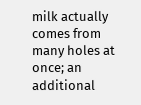milk actually comes from many holes at once; an additional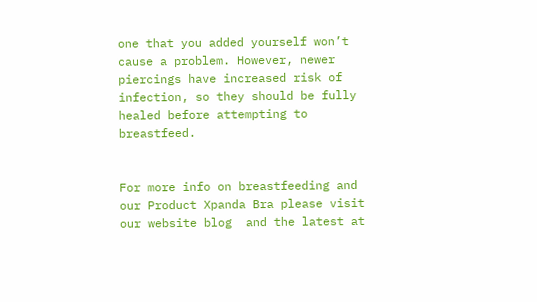one that you added yourself won’t cause a problem. However, newer piercings have increased risk of infection, so they should be fully healed before attempting to breastfeed.


For more info on breastfeeding and our Product Xpanda Bra please visit our website blog  and the latest at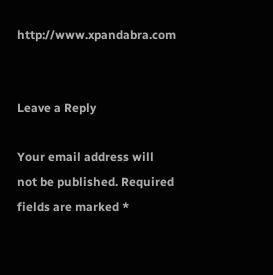http://www.xpandabra.com


Leave a Reply

Your email address will not be published. Required fields are marked *